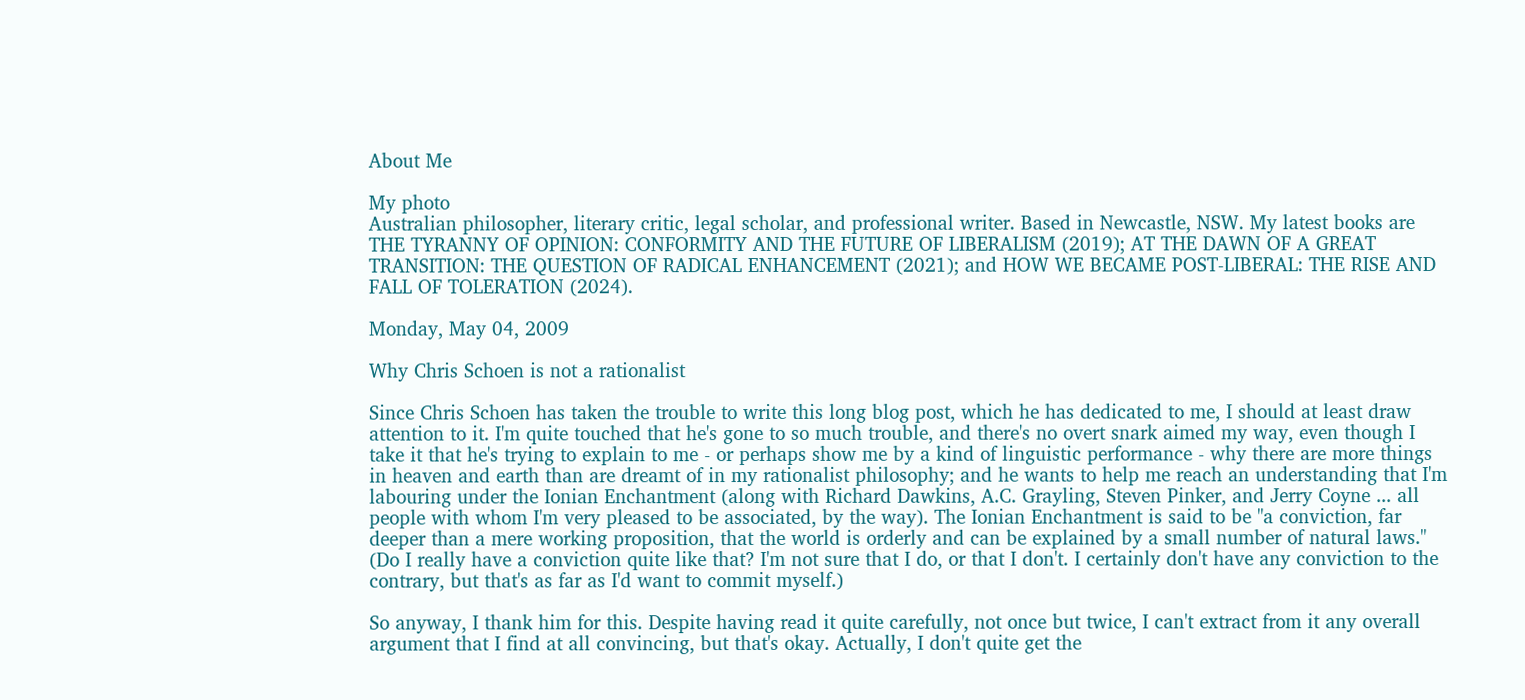About Me

My photo
Australian philosopher, literary critic, legal scholar, and professional writer. Based in Newcastle, NSW. My latest books are THE TYRANNY OF OPINION: CONFORMITY AND THE FUTURE OF LIBERALISM (2019); AT THE DAWN OF A GREAT TRANSITION: THE QUESTION OF RADICAL ENHANCEMENT (2021); and HOW WE BECAME POST-LIBERAL: THE RISE AND FALL OF TOLERATION (2024).

Monday, May 04, 2009

Why Chris Schoen is not a rationalist

Since Chris Schoen has taken the trouble to write this long blog post, which he has dedicated to me, I should at least draw attention to it. I'm quite touched that he's gone to so much trouble, and there's no overt snark aimed my way, even though I take it that he's trying to explain to me - or perhaps show me by a kind of linguistic performance - why there are more things in heaven and earth than are dreamt of in my rationalist philosophy; and he wants to help me reach an understanding that I'm labouring under the Ionian Enchantment (along with Richard Dawkins, A.C. Grayling, Steven Pinker, and Jerry Coyne ... all people with whom I'm very pleased to be associated, by the way). The Ionian Enchantment is said to be "a conviction, far deeper than a mere working proposition, that the world is orderly and can be explained by a small number of natural laws." (Do I really have a conviction quite like that? I'm not sure that I do, or that I don't. I certainly don't have any conviction to the contrary, but that's as far as I'd want to commit myself.)

So anyway, I thank him for this. Despite having read it quite carefully, not once but twice, I can't extract from it any overall argument that I find at all convincing, but that's okay. Actually, I don't quite get the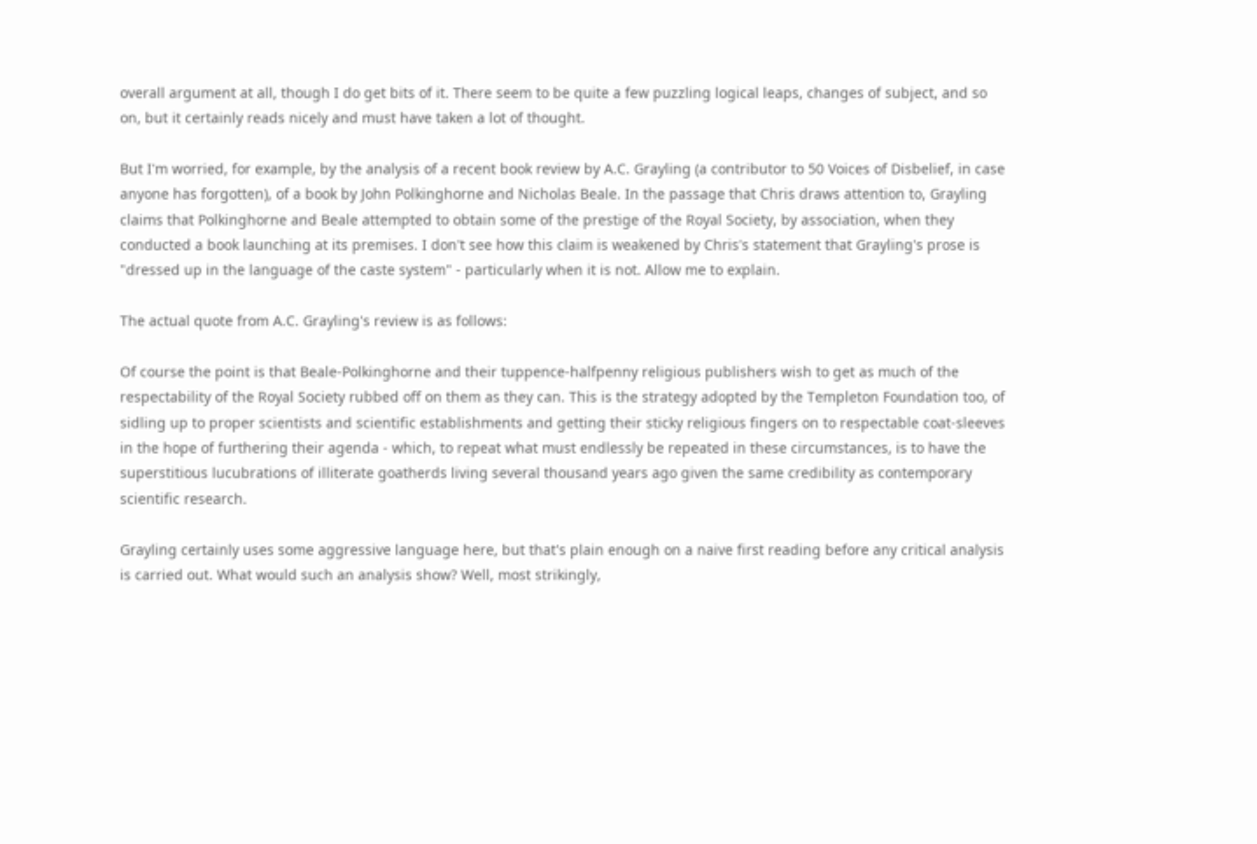overall argument at all, though I do get bits of it. There seem to be quite a few puzzling logical leaps, changes of subject, and so on, but it certainly reads nicely and must have taken a lot of thought.

But I'm worried, for example, by the analysis of a recent book review by A.C. Grayling (a contributor to 50 Voices of Disbelief, in case anyone has forgotten), of a book by John Polkinghorne and Nicholas Beale. In the passage that Chris draws attention to, Grayling claims that Polkinghorne and Beale attempted to obtain some of the prestige of the Royal Society, by association, when they conducted a book launching at its premises. I don't see how this claim is weakened by Chris's statement that Grayling's prose is "dressed up in the language of the caste system" - particularly when it is not. Allow me to explain.

The actual quote from A.C. Grayling's review is as follows:

Of course the point is that Beale-Polkinghorne and their tuppence-halfpenny religious publishers wish to get as much of the respectability of the Royal Society rubbed off on them as they can. This is the strategy adopted by the Templeton Foundation too, of sidling up to proper scientists and scientific establishments and getting their sticky religious fingers on to respectable coat-sleeves in the hope of furthering their agenda - which, to repeat what must endlessly be repeated in these circumstances, is to have the superstitious lucubrations of illiterate goatherds living several thousand years ago given the same credibility as contemporary scientific research.

Grayling certainly uses some aggressive language here, but that's plain enough on a naive first reading before any critical analysis is carried out. What would such an analysis show? Well, most strikingly,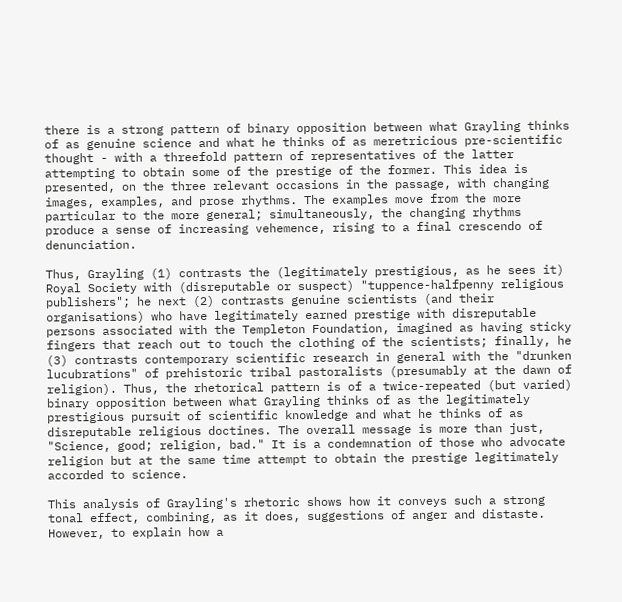there is a strong pattern of binary opposition between what Grayling thinks of as genuine science and what he thinks of as meretricious pre-scientific thought - with a threefold pattern of representatives of the latter attempting to obtain some of the prestige of the former. This idea is presented, on the three relevant occasions in the passage, with changing images, examples, and prose rhythms. The examples move from the more particular to the more general; simultaneously, the changing rhythms produce a sense of increasing vehemence, rising to a final crescendo of denunciation.

Thus, Grayling (1) contrasts the (legitimately prestigious, as he sees it) Royal Society with (disreputable or suspect) "tuppence-halfpenny religious publishers"; he next (2) contrasts genuine scientists (and their organisations) who have legitimately earned prestige with disreputable persons associated with the Templeton Foundation, imagined as having sticky fingers that reach out to touch the clothing of the scientists; finally, he (3) contrasts contemporary scientific research in general with the "drunken lucubrations" of prehistoric tribal pastoralists (presumably at the dawn of religion). Thus, the rhetorical pattern is of a twice-repeated (but varied) binary opposition between what Grayling thinks of as the legitimately prestigious pursuit of scientific knowledge and what he thinks of as disreputable religious doctines. The overall message is more than just, "Science, good; religion, bad." It is a condemnation of those who advocate religion but at the same time attempt to obtain the prestige legitimately accorded to science.

This analysis of Grayling's rhetoric shows how it conveys such a strong tonal effect, combining, as it does, suggestions of anger and distaste. However, to explain how a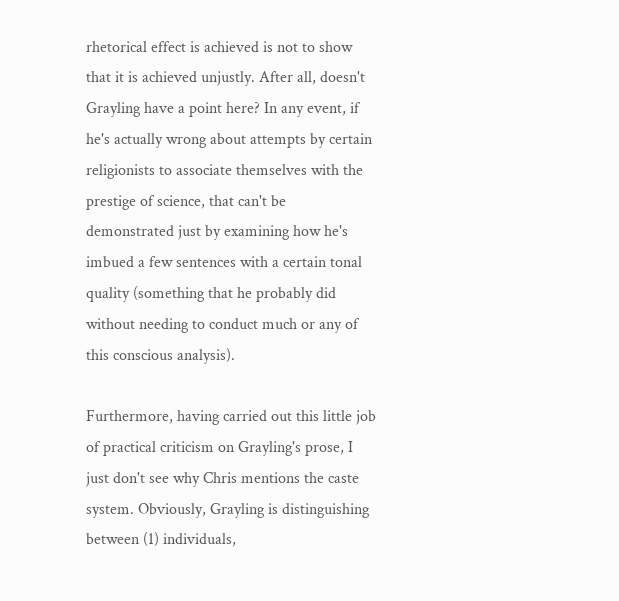rhetorical effect is achieved is not to show that it is achieved unjustly. After all, doesn't Grayling have a point here? In any event, if he's actually wrong about attempts by certain religionists to associate themselves with the prestige of science, that can't be demonstrated just by examining how he's imbued a few sentences with a certain tonal quality (something that he probably did without needing to conduct much or any of this conscious analysis).

Furthermore, having carried out this little job of practical criticism on Grayling's prose, I just don't see why Chris mentions the caste system. Obviously, Grayling is distinguishing between (1) individuals,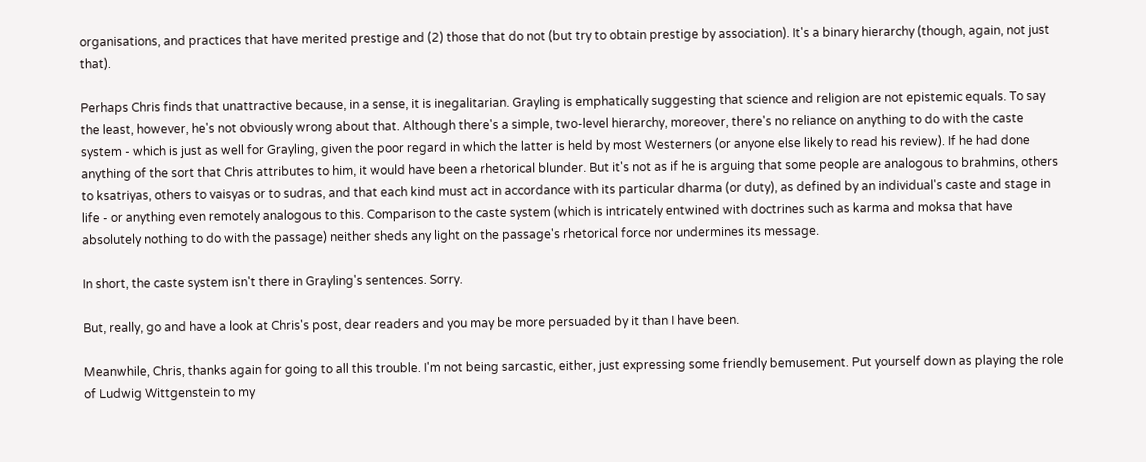organisations, and practices that have merited prestige and (2) those that do not (but try to obtain prestige by association). It's a binary hierarchy (though, again, not just that).

Perhaps Chris finds that unattractive because, in a sense, it is inegalitarian. Grayling is emphatically suggesting that science and religion are not epistemic equals. To say the least, however, he's not obviously wrong about that. Although there's a simple, two-level hierarchy, moreover, there's no reliance on anything to do with the caste system - which is just as well for Grayling, given the poor regard in which the latter is held by most Westerners (or anyone else likely to read his review). If he had done anything of the sort that Chris attributes to him, it would have been a rhetorical blunder. But it's not as if he is arguing that some people are analogous to brahmins, others to ksatriyas, others to vaisyas or to sudras, and that each kind must act in accordance with its particular dharma (or duty), as defined by an individual's caste and stage in life - or anything even remotely analogous to this. Comparison to the caste system (which is intricately entwined with doctrines such as karma and moksa that have absolutely nothing to do with the passage) neither sheds any light on the passage's rhetorical force nor undermines its message.

In short, the caste system isn't there in Grayling's sentences. Sorry.

But, really, go and have a look at Chris's post, dear readers and you may be more persuaded by it than I have been.

Meanwhile, Chris, thanks again for going to all this trouble. I'm not being sarcastic, either, just expressing some friendly bemusement. Put yourself down as playing the role of Ludwig Wittgenstein to my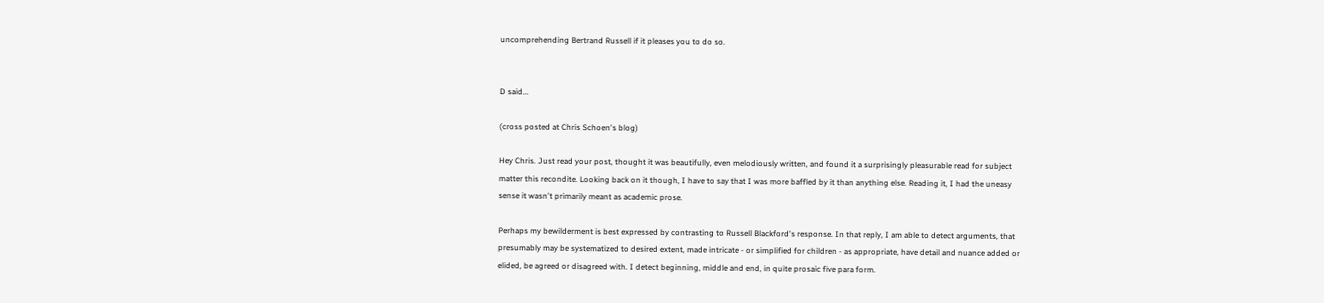uncomprehending Bertrand Russell if it pleases you to do so.


D said...

(cross posted at Chris Schoen's blog)

Hey Chris. Just read your post, thought it was beautifully, even melodiously written, and found it a surprisingly pleasurable read for subject matter this recondite. Looking back on it though, I have to say that I was more baffled by it than anything else. Reading it, I had the uneasy sense it wasn't primarily meant as academic prose.

Perhaps my bewilderment is best expressed by contrasting to Russell Blackford's response. In that reply, I am able to detect arguments, that presumably may be systematized to desired extent, made intricate - or simplified for children - as appropriate, have detail and nuance added or elided, be agreed or disagreed with. I detect beginning, middle and end, in quite prosaic five para form.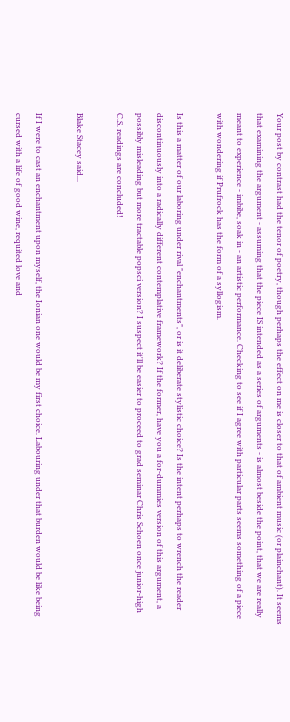Your post by contrast had the tenor of poetry, though perhaps the effect on me is closer to that of ambient music (or plainchant). It seems that examining the argument - assuming that the piece IS intended as a series of arguments - is almost beside the point, that we are really meant to experience - imbibe, soak in - an artistic performance. Checking to see if I agree with particular parts seems something of a piece with wondering if Prufrock has the form of a syllogism.

Is this a matter of our laboring under rival "enchantments", or is it deliberate stylistic choice? Is the intent perhaps to wrench the reader discontinuously into a radically different contemplative framework? If the former, have you a for-dummies version of this argument, a possibly misleading but more tractable popsci version? I suspect it'll be easier to proceed to grad seminar Chris Schoen once junior-high C.S. readings are concluded!

Blake Stacey said...

If I were to cast an enchantment upon myself, the Ionian one would be my first choice. Labouring under that burden would be like being cursed with a life of good wine, requited love and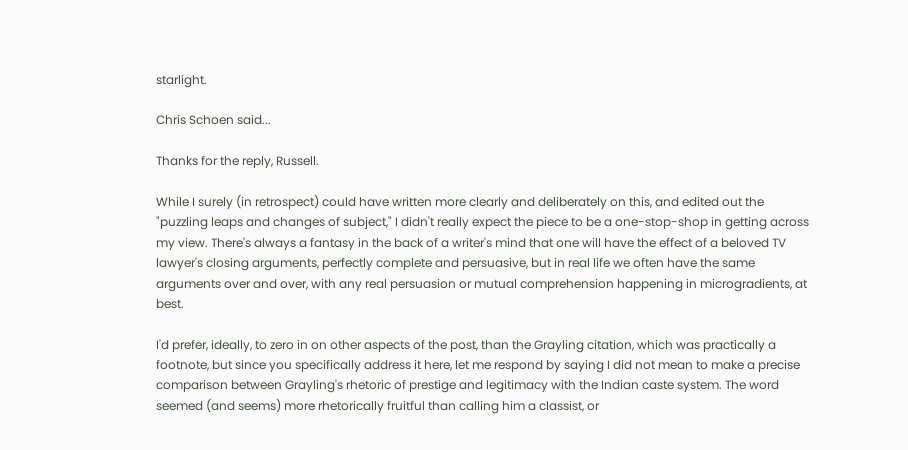starlight.

Chris Schoen said...

Thanks for the reply, Russell.

While I surely (in retrospect) could have written more clearly and deliberately on this, and edited out the "puzzling leaps and changes of subject," I didn't really expect the piece to be a one-stop-shop in getting across my view. There's always a fantasy in the back of a writer's mind that one will have the effect of a beloved TV lawyer's closing arguments, perfectly complete and persuasive, but in real life we often have the same arguments over and over, with any real persuasion or mutual comprehension happening in microgradients, at best.

I'd prefer, ideally, to zero in on other aspects of the post, than the Grayling citation, which was practically a footnote, but since you specifically address it here, let me respond by saying I did not mean to make a precise comparison between Grayling's rhetoric of prestige and legitimacy with the Indian caste system. The word seemed (and seems) more rhetorically fruitful than calling him a classist, or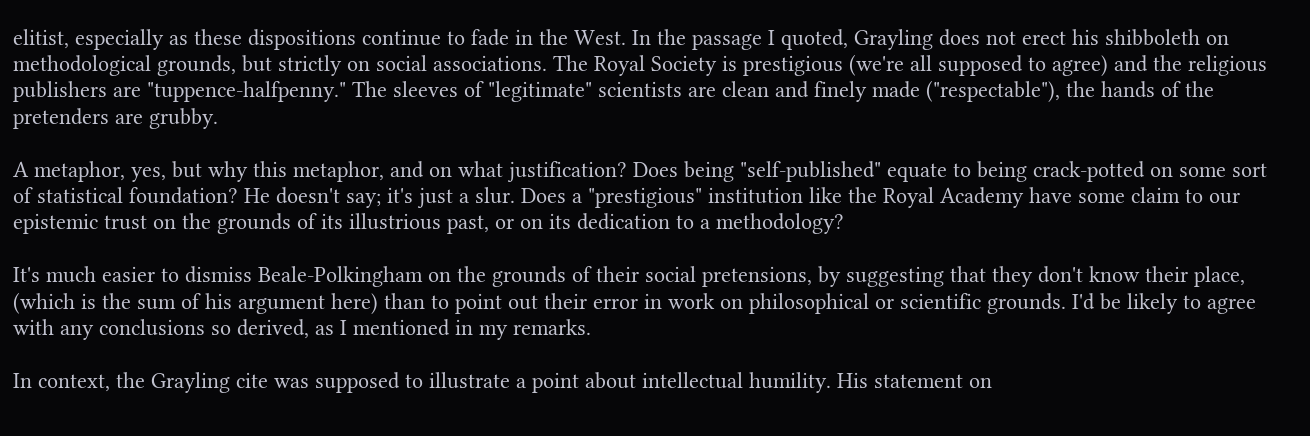elitist, especially as these dispositions continue to fade in the West. In the passage I quoted, Grayling does not erect his shibboleth on methodological grounds, but strictly on social associations. The Royal Society is prestigious (we're all supposed to agree) and the religious publishers are "tuppence-halfpenny." The sleeves of "legitimate" scientists are clean and finely made ("respectable"), the hands of the pretenders are grubby.

A metaphor, yes, but why this metaphor, and on what justification? Does being "self-published" equate to being crack-potted on some sort of statistical foundation? He doesn't say; it's just a slur. Does a "prestigious" institution like the Royal Academy have some claim to our epistemic trust on the grounds of its illustrious past, or on its dedication to a methodology?

It's much easier to dismiss Beale-Polkingham on the grounds of their social pretensions, by suggesting that they don't know their place, (which is the sum of his argument here) than to point out their error in work on philosophical or scientific grounds. I'd be likely to agree with any conclusions so derived, as I mentioned in my remarks.

In context, the Grayling cite was supposed to illustrate a point about intellectual humility. His statement on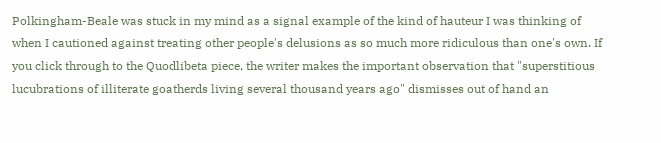Polkingham-Beale was stuck in my mind as a signal example of the kind of hauteur I was thinking of when I cautioned against treating other people's delusions as so much more ridiculous than one's own. If you click through to the Quodlibeta piece, the writer makes the important observation that "superstitious lucubrations of illiterate goatherds living several thousand years ago" dismisses out of hand an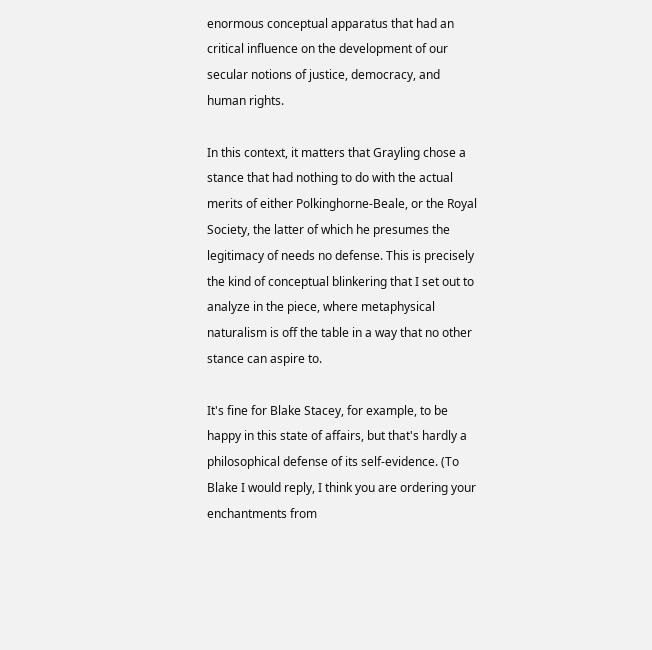enormous conceptual apparatus that had an critical influence on the development of our secular notions of justice, democracy, and human rights.

In this context, it matters that Grayling chose a stance that had nothing to do with the actual merits of either Polkinghorne-Beale, or the Royal Society, the latter of which he presumes the legitimacy of needs no defense. This is precisely the kind of conceptual blinkering that I set out to analyze in the piece, where metaphysical naturalism is off the table in a way that no other stance can aspire to.

It's fine for Blake Stacey, for example, to be happy in this state of affairs, but that's hardly a philosophical defense of its self-evidence. (To Blake I would reply, I think you are ordering your enchantments from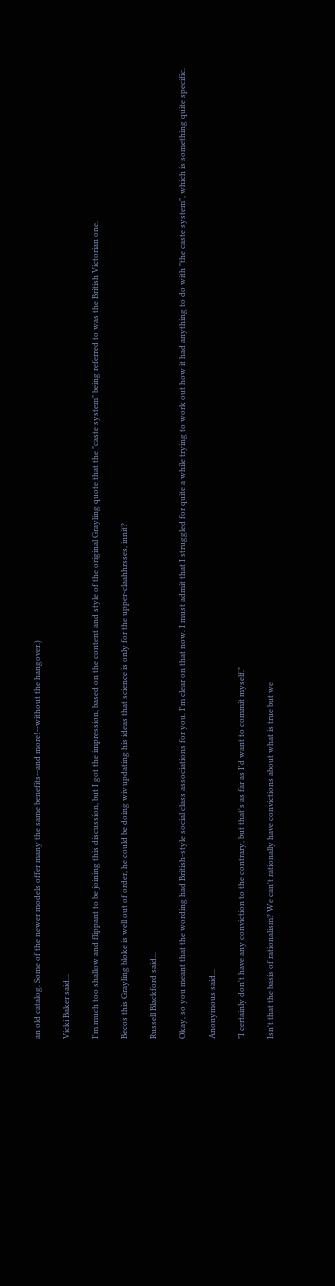an old catalog. Some of the newer models offer many the same benefits--and more!--without the hangover.)

Vicki Baker said...

I'm much too shallow and flippant to be joining this discussion, but I got the impression, based on the content and style of the original Grayling quote that the "caste system" being referred to was the British Victorian one.

Becos this Grayling bloke is well out of order, he could be doing wiv updating his ideas that science is only for the upper-claahhrsses, innit?

Russell Blackford said...

Okay, so you meant that the wording had British-style social class associations for you. I'm clear on that now. I must admit that I struggled for quite a while trying to work out how it had anything to do with "the caste system", which is something quite specific.

Anonymous said...

"I certainly don't have any conviction to the contrary, but that's as far as I'd want to commit myself."

Isn't that the basis of rationalism? We can't rationally have convictions about what is true but we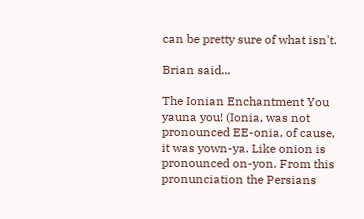can be pretty sure of what isn't.

Brian said...

The Ionian Enchantment You yauna you! (Ionia, was not pronounced EE-onia, of cause, it was yown-ya. Like onion is pronounced on-yon. From this pronunciation the Persians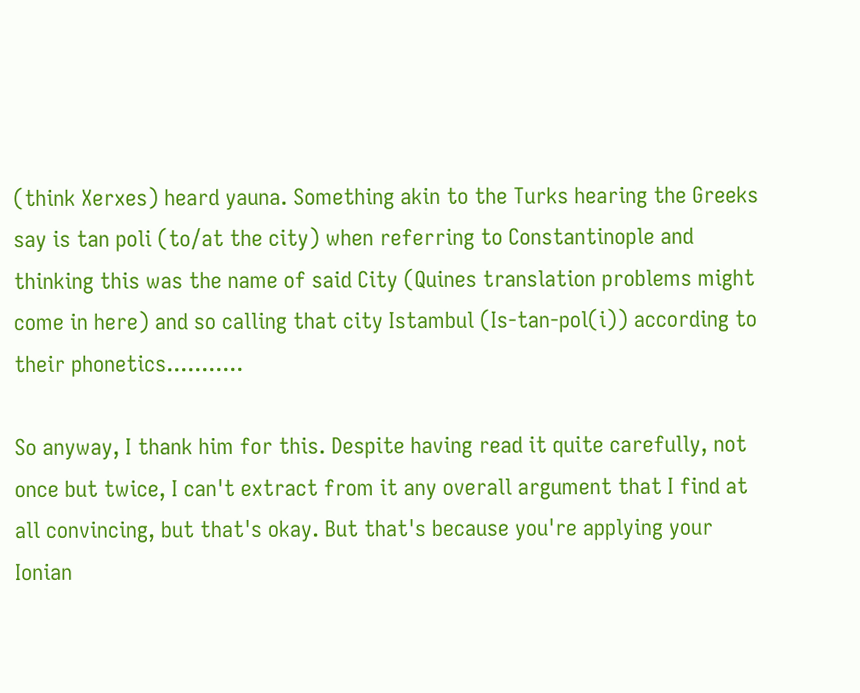(think Xerxes) heard yauna. Something akin to the Turks hearing the Greeks say is tan poli (to/at the city) when referring to Constantinople and thinking this was the name of said City (Quines translation problems might come in here) and so calling that city Istambul (Is-tan-pol(i)) according to their phonetics...........

So anyway, I thank him for this. Despite having read it quite carefully, not once but twice, I can't extract from it any overall argument that I find at all convincing, but that's okay. But that's because you're applying your Ionian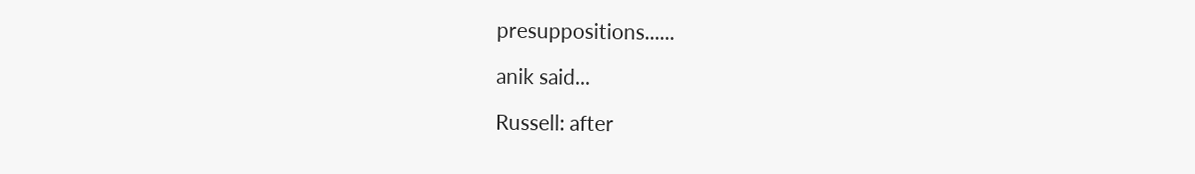presuppositions......

anik said...

Russell: after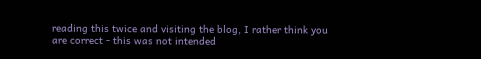reading this twice and visiting the blog, I rather think you are correct - this was not intended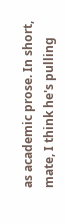as academic prose. In short, mate, I think he's pulling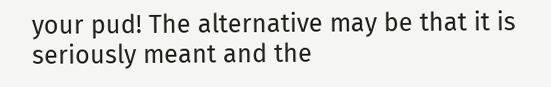your pud! The alternative may be that it is seriously meant and the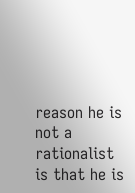reason he is not a rationalist is that he is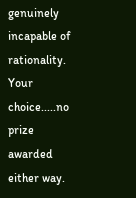genuinely incapable of rationality. Your choice.....no prize awarded either way.